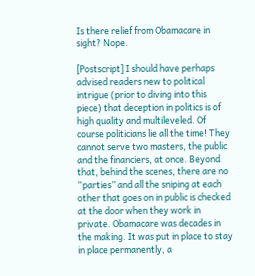Is there relief from Obamacare in sight? Nope.

[Postscript] I should have perhaps advised readers new to political intrigue (prior to diving into this piece) that deception in politics is of high quality and multileveled. Of course politicians lie all the time! They cannot serve two masters, the public and the financiers, at once. Beyond that, behind the scenes, there are no “parties” and all the sniping at each other that goes on in public is checked at the door when they work in private. Obamacare was decades in the making. It was put in place to stay in place permanently, a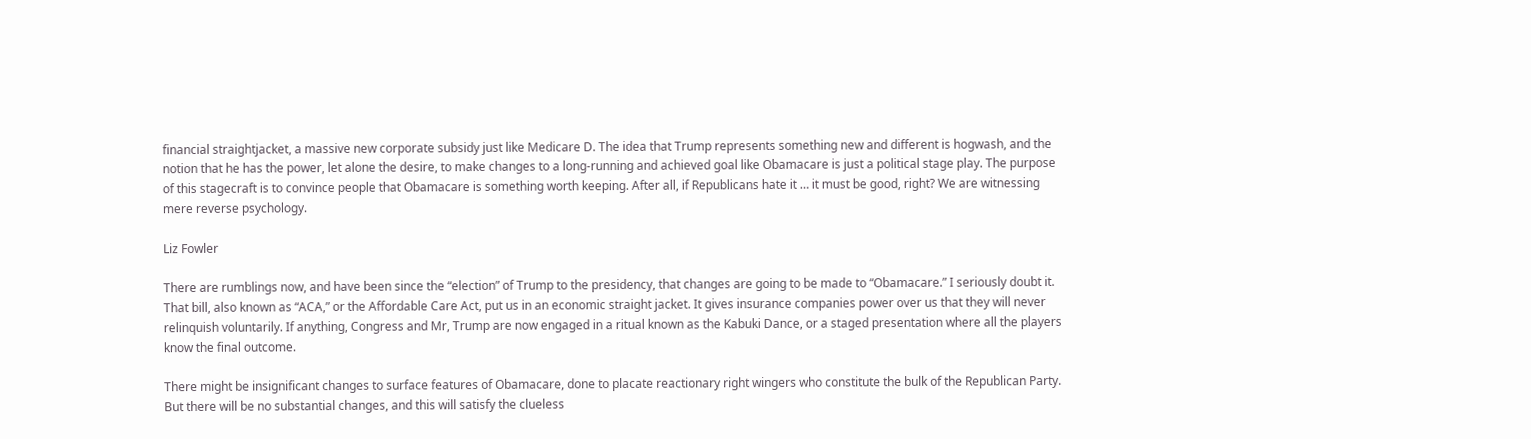financial straightjacket, a massive new corporate subsidy just like Medicare D. The idea that Trump represents something new and different is hogwash, and the notion that he has the power, let alone the desire, to make changes to a long-running and achieved goal like Obamacare is just a political stage play. The purpose of this stagecraft is to convince people that Obamacare is something worth keeping. After all, if Republicans hate it … it must be good, right? We are witnessing mere reverse psychology.

Liz Fowler

There are rumblings now, and have been since the “election” of Trump to the presidency, that changes are going to be made to “Obamacare.” I seriously doubt it. That bill, also known as “ACA,” or the Affordable Care Act, put us in an economic straight jacket. It gives insurance companies power over us that they will never relinquish voluntarily. If anything, Congress and Mr, Trump are now engaged in a ritual known as the Kabuki Dance, or a staged presentation where all the players know the final outcome.

There might be insignificant changes to surface features of Obamacare, done to placate reactionary right wingers who constitute the bulk of the Republican Party. But there will be no substantial changes, and this will satisfy the clueless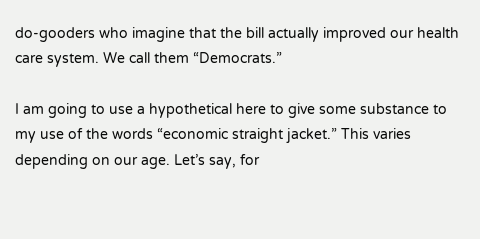do-gooders who imagine that the bill actually improved our health care system. We call them “Democrats.”

I am going to use a hypothetical here to give some substance to my use of the words “economic straight jacket.” This varies depending on our age. Let’s say, for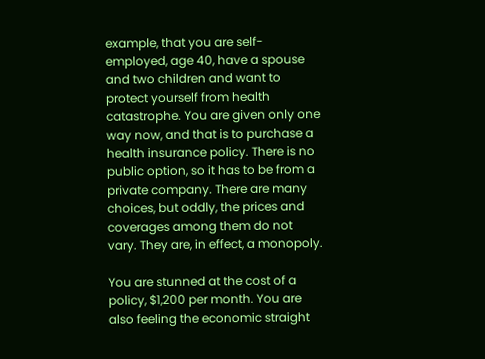example, that you are self-employed, age 40, have a spouse and two children and want to protect yourself from health catastrophe. You are given only one way now, and that is to purchase a health insurance policy. There is no public option, so it has to be from a private company. There are many choices, but oddly, the prices and coverages among them do not vary. They are, in effect, a monopoly.

You are stunned at the cost of a policy, $1,200 per month. You are also feeling the economic straight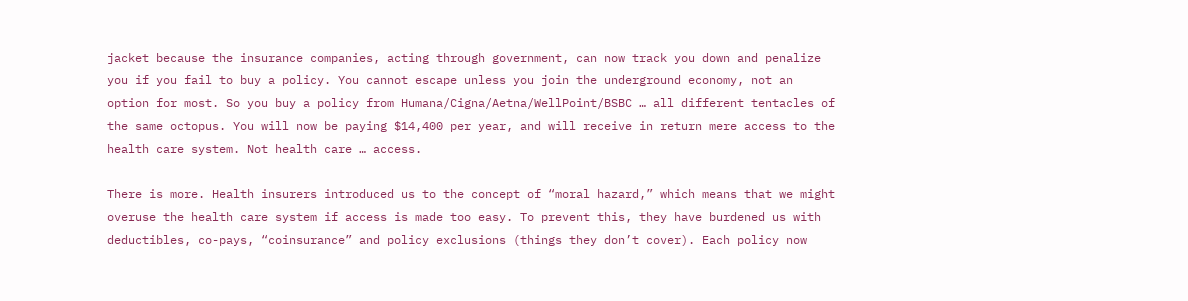jacket because the insurance companies, acting through government, can now track you down and penalize you if you fail to buy a policy. You cannot escape unless you join the underground economy, not an option for most. So you buy a policy from Humana/Cigna/Aetna/WellPoint/BSBC … all different tentacles of the same octopus. You will now be paying $14,400 per year, and will receive in return mere access to the health care system. Not health care … access.

There is more. Health insurers introduced us to the concept of “moral hazard,” which means that we might overuse the health care system if access is made too easy. To prevent this, they have burdened us with deductibles, co-pays, “coinsurance” and policy exclusions (things they don’t cover). Each policy now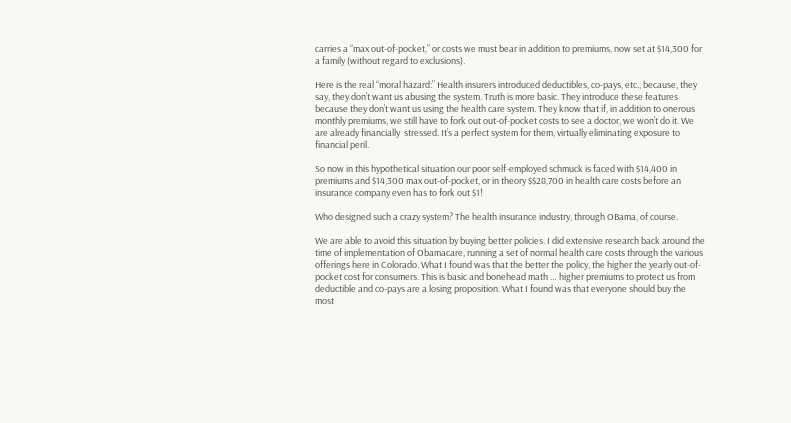carries a “max out-of-pocket,” or costs we must bear in addition to premiums, now set at $14,300 for a family (without regard to exclusions).

Here is the real “moral hazard:” Health insurers introduced deductibles, co-pays, etc., because, they say, they don’t want us abusing the system. Truth is more basic. They introduce these features because they don’t want us using the health care system. They know that if, in addition to onerous monthly premiums, we still have to fork out out-of-pocket costs to see a doctor, we won’t do it. We are already financially  stressed. It’s a perfect system for them, virtually eliminating exposure to financial peril.

So now in this hypothetical situation our poor self-employed schmuck is faced with $14,400 in premiums and $14,300 max out-of-pocket, or in theory $$28,700 in health care costs before an insurance company even has to fork out $1!

Who designed such a crazy system? The health insurance industry, through OBama, of course.

We are able to avoid this situation by buying better policies. I did extensive research back around the time of implementation of Obamacare, running a set of normal health care costs through the various offerings here in Colorado. What I found was that the better the policy, the higher the yearly out-of-pocket cost for consumers. This is basic and bonehead math … higher premiums to protect us from deductible and co-pays are a losing proposition. What I found was that everyone should buy the most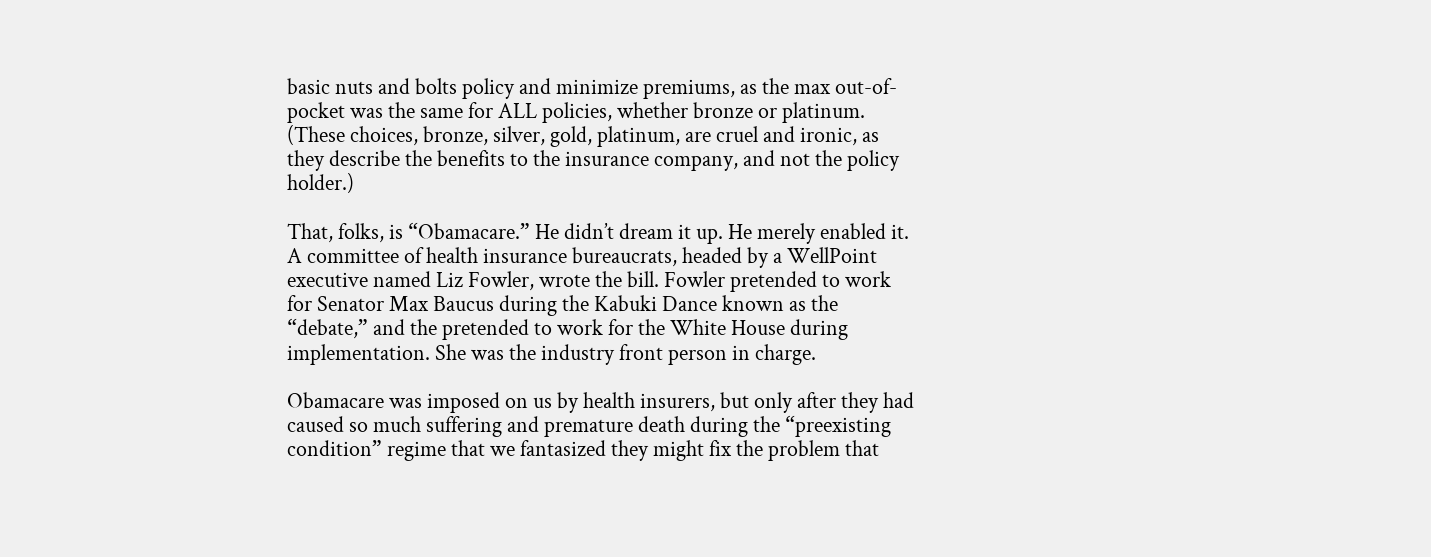basic nuts and bolts policy and minimize premiums, as the max out-of-pocket was the same for ALL policies, whether bronze or platinum. (These choices, bronze, silver, gold, platinum, are cruel and ironic, as they describe the benefits to the insurance company, and not the policy holder.)

That, folks, is “Obamacare.” He didn’t dream it up. He merely enabled it. A committee of health insurance bureaucrats, headed by a WellPoint executive named Liz Fowler, wrote the bill. Fowler pretended to work for Senator Max Baucus during the Kabuki Dance known as the “debate,” and the pretended to work for the White House during implementation. She was the industry front person in charge.

Obamacare was imposed on us by health insurers, but only after they had caused so much suffering and premature death during the “preexisting condition” regime that we fantasized they might fix the problem that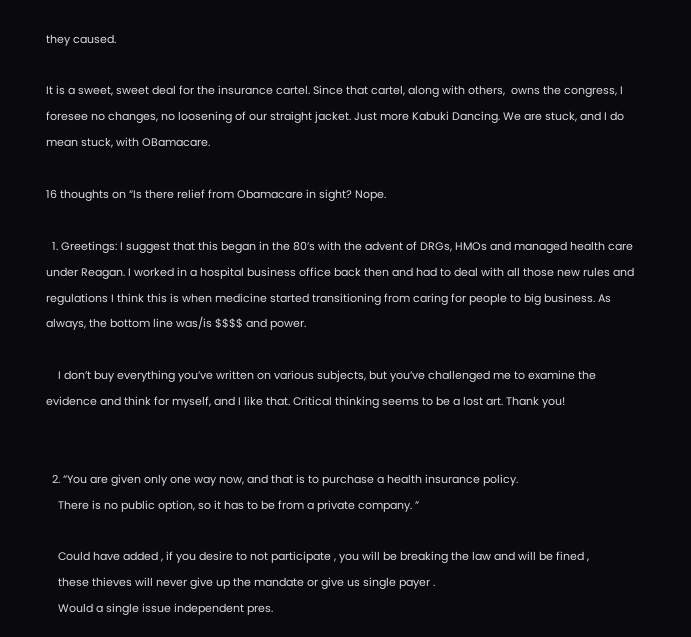they caused.

It is a sweet, sweet deal for the insurance cartel. Since that cartel, along with others,  owns the congress, I foresee no changes, no loosening of our straight jacket. Just more Kabuki Dancing. We are stuck, and I do mean stuck, with OBamacare.

16 thoughts on “Is there relief from Obamacare in sight? Nope.

  1. Greetings: I suggest that this began in the 80’s with the advent of DRGs, HMOs and managed health care under Reagan. I worked in a hospital business office back then and had to deal with all those new rules and regulations I think this is when medicine started transitioning from caring for people to big business. As always, the bottom line was/is $$$$ and power.

    I don’t buy everything you’ve written on various subjects, but you’ve challenged me to examine the evidence and think for myself, and I like that. Critical thinking seems to be a lost art. Thank you!


  2. “You are given only one way now, and that is to purchase a health insurance policy.
    There is no public option, so it has to be from a private company. ”

    Could have added , if you desire to not participate , you will be breaking the law and will be fined ,
    these thieves will never give up the mandate or give us single payer .
    Would a single issue independent pres.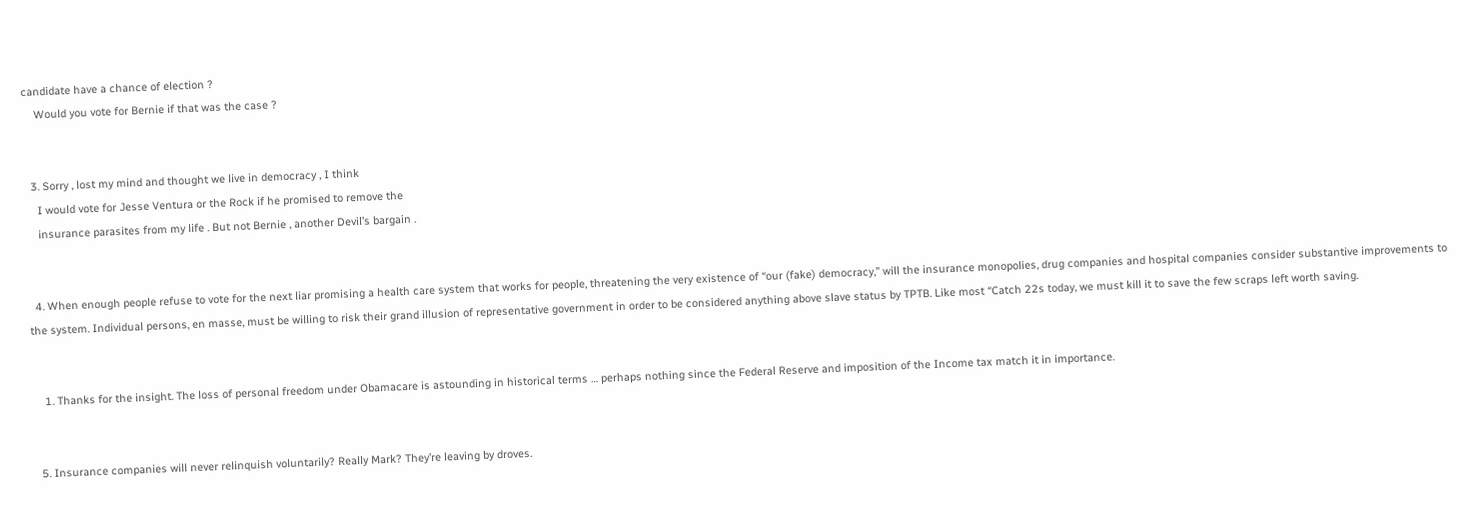candidate have a chance of election ?
    Would you vote for Bernie if that was the case ?


  3. Sorry , lost my mind and thought we live in democracy , I think
    I would vote for Jesse Ventura or the Rock if he promised to remove the
    insurance parasites from my life . But not Bernie , another Devil’s bargain .


  4. When enough people refuse to vote for the next liar promising a health care system that works for people, threatening the very existence of “our (fake) democracy,” will the insurance monopolies, drug companies and hospital companies consider substantive improvements to the system. Individual persons, en masse, must be willing to risk their grand illusion of representative government in order to be considered anything above slave status by TPTB. Like most “Catch 22s today, we must kill it to save the few scraps left worth saving.


    1. Thanks for the insight. The loss of personal freedom under Obamacare is astounding in historical terms … perhaps nothing since the Federal Reserve and imposition of the Income tax match it in importance.


  5. Insurance companies will never relinquish voluntarily? Really Mark? They’re leaving by droves.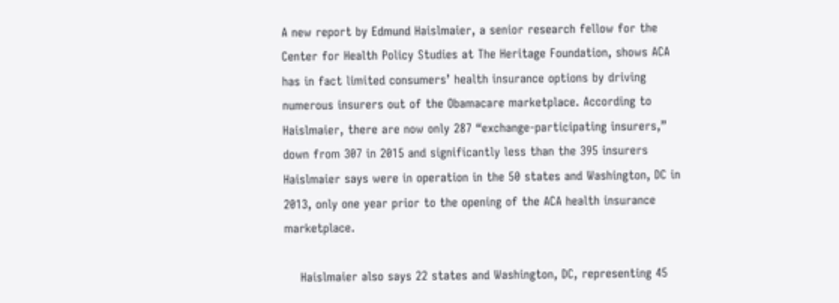A new report by Edmund Haislmaier, a senior research fellow for the Center for Health Policy Studies at The Heritage Foundation, shows ACA has in fact limited consumers’ health insurance options by driving numerous insurers out of the Obamacare marketplace. According to Haislmaier, there are now only 287 “exchange-participating insurers,” down from 307 in 2015 and significantly less than the 395 insurers Haislmaier says were in operation in the 50 states and Washington, DC in 2013, only one year prior to the opening of the ACA health insurance marketplace.

    Haislmaier also says 22 states and Washington, DC, representing 45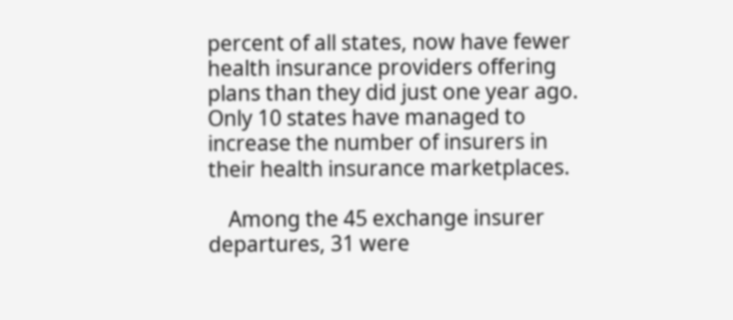percent of all states, now have fewer health insurance providers offering plans than they did just one year ago. Only 10 states have managed to increase the number of insurers in their health insurance marketplaces.

    Among the 45 exchange insurer departures, 31 were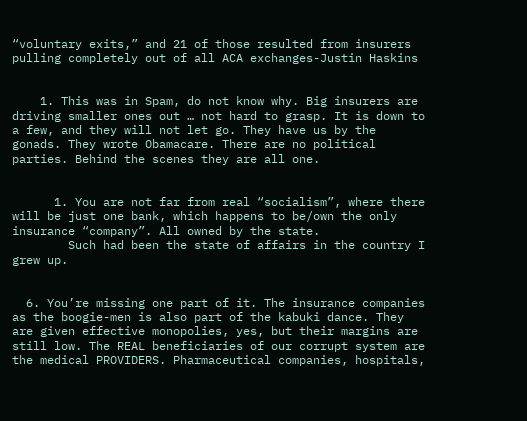“voluntary exits,” and 21 of those resulted from insurers pulling completely out of all ACA exchanges-Justin Haskins


    1. This was in Spam, do not know why. Big insurers are driving smaller ones out … not hard to grasp. It is down to a few, and they will not let go. They have us by the gonads. They wrote Obamacare. There are no political parties. Behind the scenes they are all one.


      1. You are not far from real “socialism”, where there will be just one bank, which happens to be/own the only insurance “company”. All owned by the state.
        Such had been the state of affairs in the country I grew up.


  6. You’re missing one part of it. The insurance companies as the boogie-men is also part of the kabuki dance. They are given effective monopolies, yes, but their margins are still low. The REAL beneficiaries of our corrupt system are the medical PROVIDERS. Pharmaceutical companies, hospitals,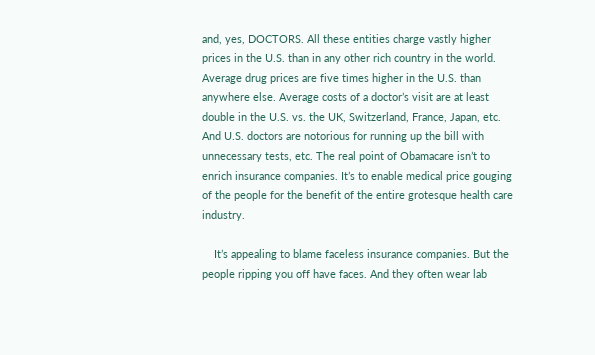and, yes, DOCTORS. All these entities charge vastly higher prices in the U.S. than in any other rich country in the world. Average drug prices are five times higher in the U.S. than anywhere else. Average costs of a doctor’s visit are at least double in the U.S. vs. the UK, Switzerland, France, Japan, etc. And U.S. doctors are notorious for running up the bill with unnecessary tests, etc. The real point of Obamacare isn’t to enrich insurance companies. It’s to enable medical price gouging of the people for the benefit of the entire grotesque health care industry.

    It’s appealing to blame faceless insurance companies. But the people ripping you off have faces. And they often wear lab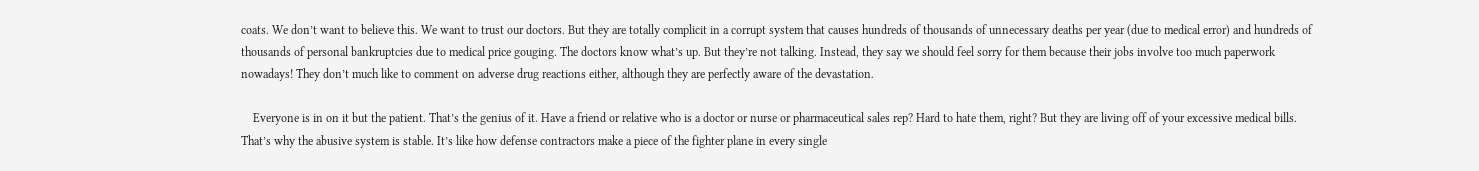coats. We don’t want to believe this. We want to trust our doctors. But they are totally complicit in a corrupt system that causes hundreds of thousands of unnecessary deaths per year (due to medical error) and hundreds of thousands of personal bankruptcies due to medical price gouging. The doctors know what’s up. But they’re not talking. Instead, they say we should feel sorry for them because their jobs involve too much paperwork nowadays! They don’t much like to comment on adverse drug reactions either, although they are perfectly aware of the devastation.

    Everyone is in on it but the patient. That’s the genius of it. Have a friend or relative who is a doctor or nurse or pharmaceutical sales rep? Hard to hate them, right? But they are living off of your excessive medical bills. That’s why the abusive system is stable. It’s like how defense contractors make a piece of the fighter plane in every single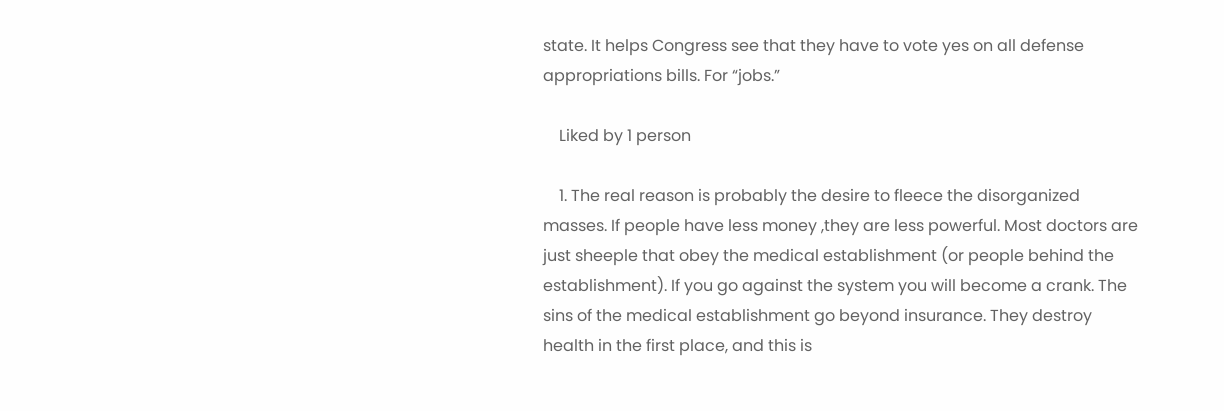state. It helps Congress see that they have to vote yes on all defense appropriations bills. For “jobs.”

    Liked by 1 person

    1. The real reason is probably the desire to fleece the disorganized masses. If people have less money ,they are less powerful. Most doctors are just sheeple that obey the medical establishment (or people behind the establishment). If you go against the system you will become a crank. The sins of the medical establishment go beyond insurance. They destroy health in the first place, and this is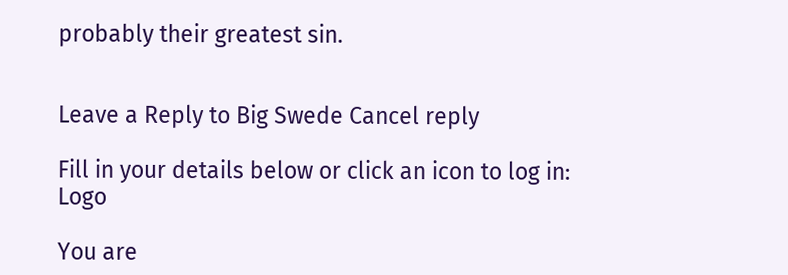probably their greatest sin.


Leave a Reply to Big Swede Cancel reply

Fill in your details below or click an icon to log in: Logo

You are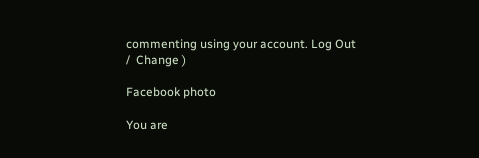commenting using your account. Log Out /  Change )

Facebook photo

You are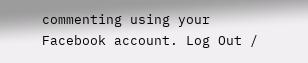commenting using your Facebook account. Log Out /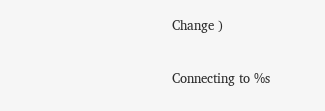Change )

Connecting to %s